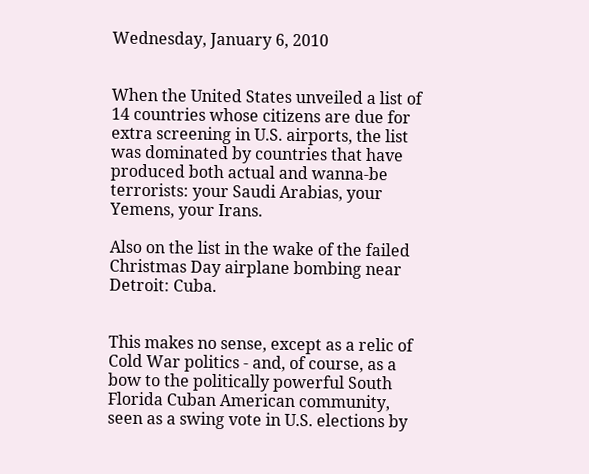Wednesday, January 6, 2010


When the United States unveiled a list of 14 countries whose citizens are due for extra screening in U.S. airports, the list was dominated by countries that have produced both actual and wanna-be terrorists: your Saudi Arabias, your Yemens, your Irans.

Also on the list in the wake of the failed Christmas Day airplane bombing near Detroit: Cuba.


This makes no sense, except as a relic of Cold War politics - and, of course, as a bow to the politically powerful South Florida Cuban American community, seen as a swing vote in U.S. elections by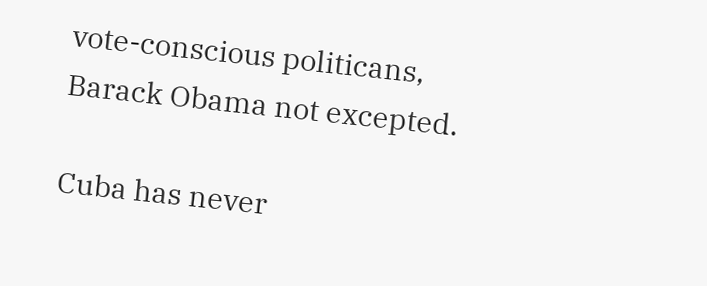vote-conscious politicans, Barack Obama not excepted.

Cuba has never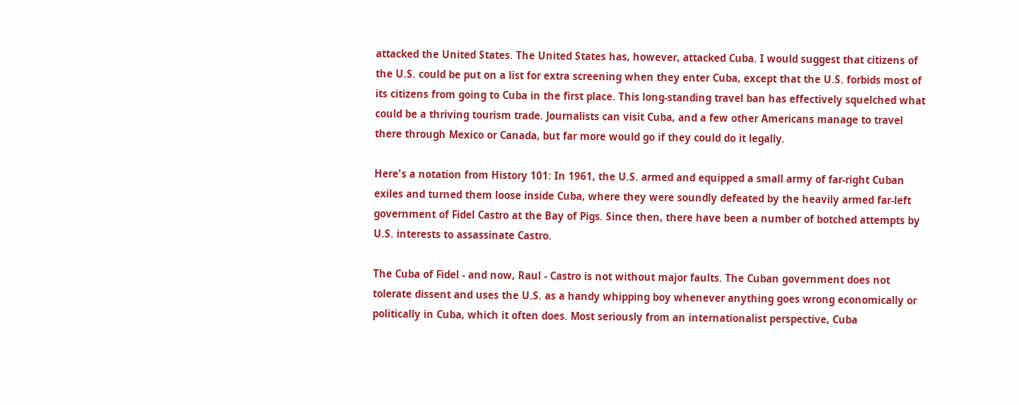attacked the United States. The United States has, however, attacked Cuba. I would suggest that citizens of the U.S. could be put on a list for extra screening when they enter Cuba, except that the U.S. forbids most of its citizens from going to Cuba in the first place. This long-standing travel ban has effectively squelched what could be a thriving tourism trade. Journalists can visit Cuba, and a few other Americans manage to travel there through Mexico or Canada, but far more would go if they could do it legally.

Here's a notation from History 101: In 1961, the U.S. armed and equipped a small army of far-right Cuban exiles and turned them loose inside Cuba, where they were soundly defeated by the heavily armed far-left government of Fidel Castro at the Bay of Pigs. Since then, there have been a number of botched attempts by U.S. interests to assassinate Castro.

The Cuba of Fidel - and now, Raul - Castro is not without major faults. The Cuban government does not tolerate dissent and uses the U.S. as a handy whipping boy whenever anything goes wrong economically or politically in Cuba, which it often does. Most seriously from an internationalist perspective, Cuba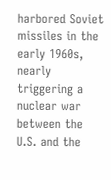harbored Soviet missiles in the early 1960s, nearly triggering a nuclear war between the U.S. and the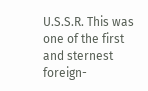U.S.S.R. This was one of the first and sternest foreign-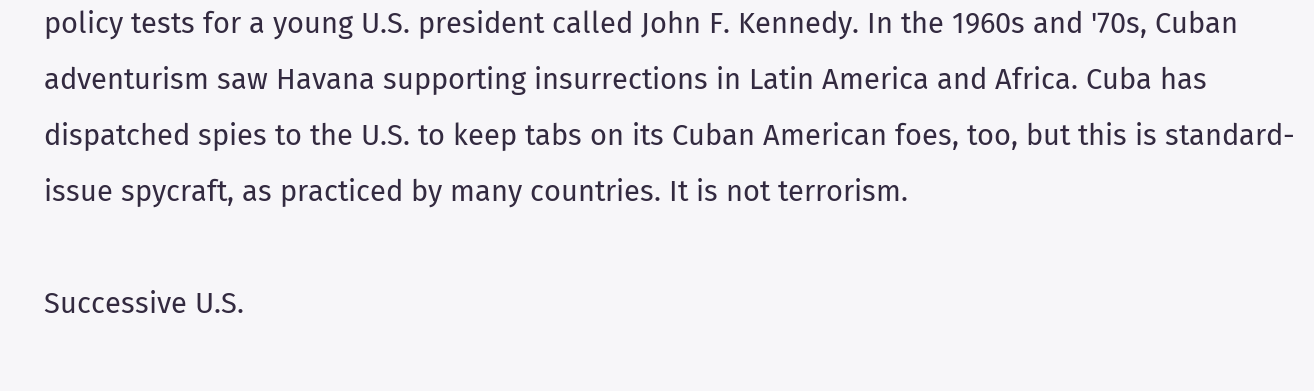policy tests for a young U.S. president called John F. Kennedy. In the 1960s and '70s, Cuban adventurism saw Havana supporting insurrections in Latin America and Africa. Cuba has dispatched spies to the U.S. to keep tabs on its Cuban American foes, too, but this is standard-issue spycraft, as practiced by many countries. It is not terrorism.

Successive U.S.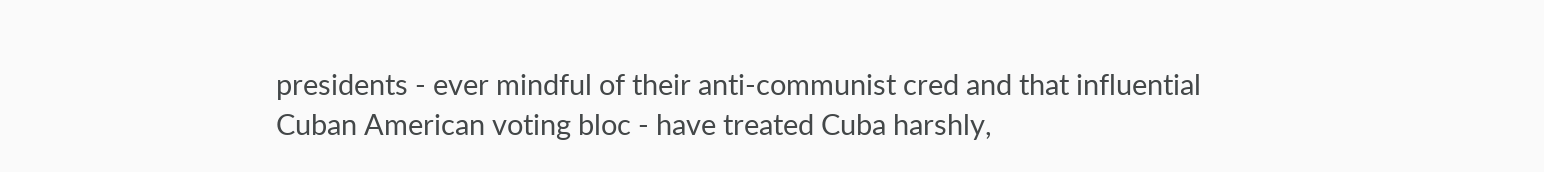presidents - ever mindful of their anti-communist cred and that influential Cuban American voting bloc - have treated Cuba harshly,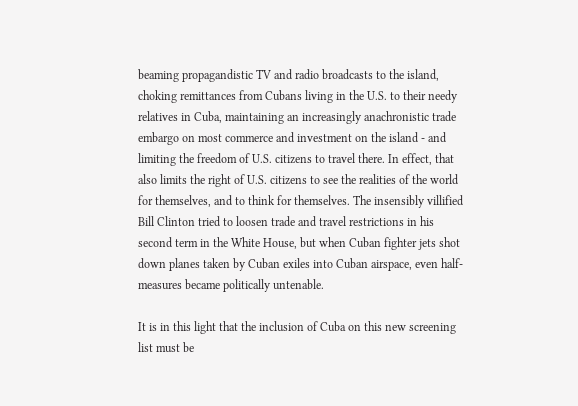beaming propagandistic TV and radio broadcasts to the island, choking remittances from Cubans living in the U.S. to their needy relatives in Cuba, maintaining an increasingly anachronistic trade embargo on most commerce and investment on the island - and limiting the freedom of U.S. citizens to travel there. In effect, that also limits the right of U.S. citizens to see the realities of the world for themselves, and to think for themselves. The insensibly villified Bill Clinton tried to loosen trade and travel restrictions in his second term in the White House, but when Cuban fighter jets shot down planes taken by Cuban exiles into Cuban airspace, even half-measures became politically untenable.

It is in this light that the inclusion of Cuba on this new screening list must be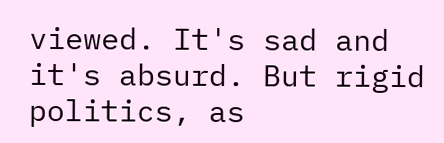viewed. It's sad and it's absurd. But rigid politics, as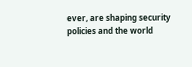ever, are shaping security policies and the world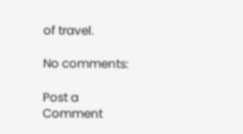of travel.

No comments:

Post a Comment